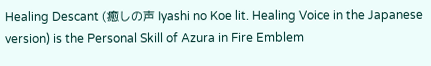Healing Descant (癒しの声 Iyashi no Koe lit. Healing Voice in the Japanese version) is the Personal Skill of Azura in Fire Emblem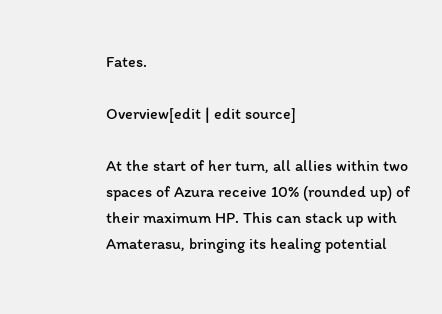Fates.

Overview[edit | edit source]

At the start of her turn, all allies within two spaces of Azura receive 10% (rounded up) of their maximum HP. This can stack up with Amaterasu, bringing its healing potential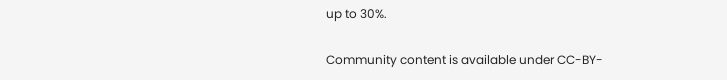up to 30%.

Community content is available under CC-BY-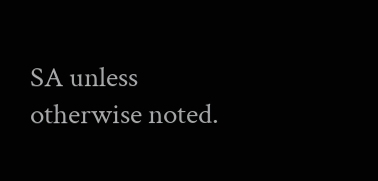SA unless otherwise noted.